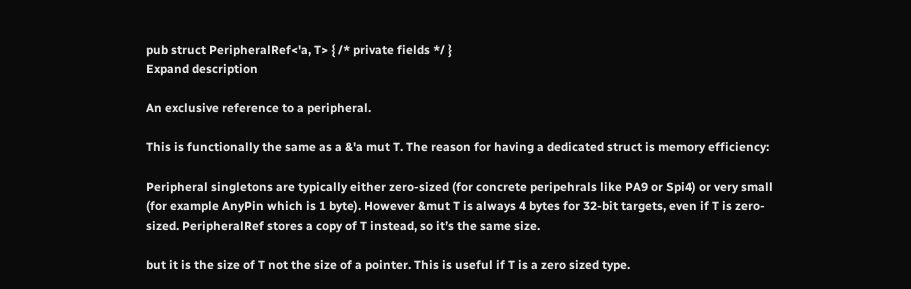pub struct PeripheralRef<'a, T> { /* private fields */ }
Expand description

An exclusive reference to a peripheral.

This is functionally the same as a &'a mut T. The reason for having a dedicated struct is memory efficiency:

Peripheral singletons are typically either zero-sized (for concrete peripehrals like PA9 or Spi4) or very small (for example AnyPin which is 1 byte). However &mut T is always 4 bytes for 32-bit targets, even if T is zero-sized. PeripheralRef stores a copy of T instead, so it’s the same size.

but it is the size of T not the size of a pointer. This is useful if T is a zero sized type.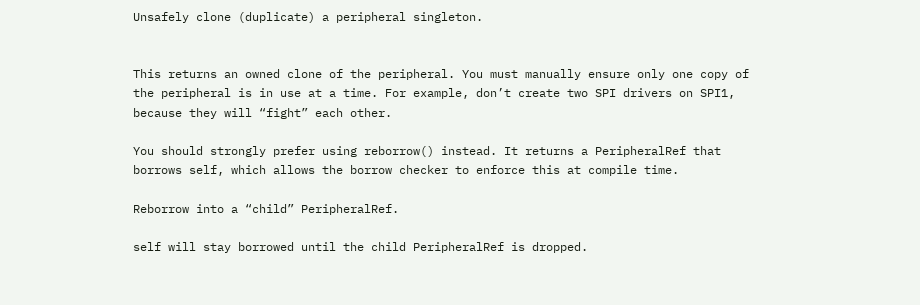Unsafely clone (duplicate) a peripheral singleton.


This returns an owned clone of the peripheral. You must manually ensure only one copy of the peripheral is in use at a time. For example, don’t create two SPI drivers on SPI1, because they will “fight” each other.

You should strongly prefer using reborrow() instead. It returns a PeripheralRef that borrows self, which allows the borrow checker to enforce this at compile time.

Reborrow into a “child” PeripheralRef.

self will stay borrowed until the child PeripheralRef is dropped.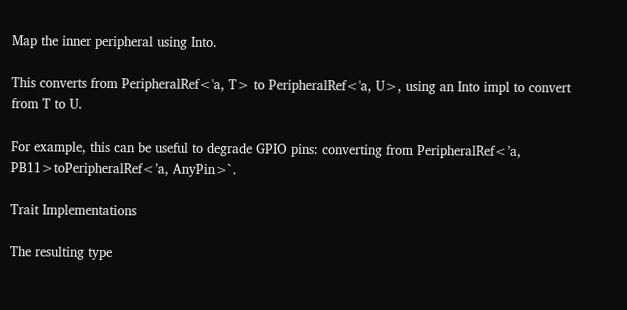Map the inner peripheral using Into.

This converts from PeripheralRef<'a, T> to PeripheralRef<'a, U>, using an Into impl to convert from T to U.

For example, this can be useful to degrade GPIO pins: converting from PeripheralRef<’a, PB11>toPeripheralRef<’a, AnyPin>`.

Trait Implementations

The resulting type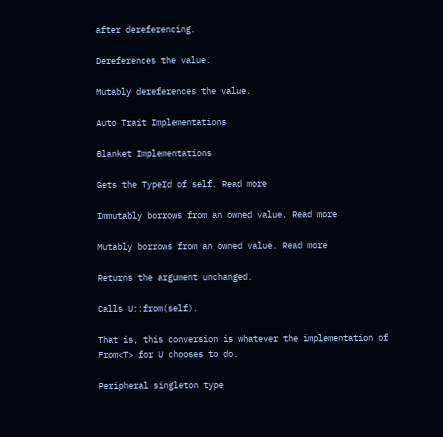after dereferencing.

Dereferences the value.

Mutably dereferences the value.

Auto Trait Implementations

Blanket Implementations

Gets the TypeId of self. Read more

Immutably borrows from an owned value. Read more

Mutably borrows from an owned value. Read more

Returns the argument unchanged.

Calls U::from(self).

That is, this conversion is whatever the implementation of From<T> for U chooses to do.

Peripheral singleton type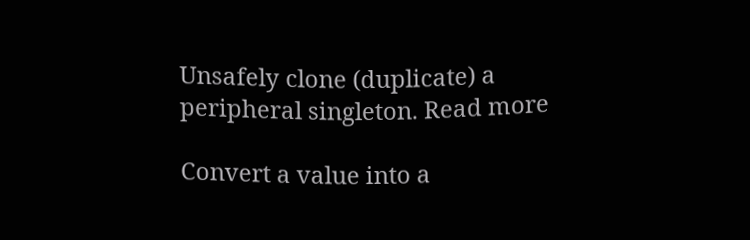Unsafely clone (duplicate) a peripheral singleton. Read more

Convert a value into a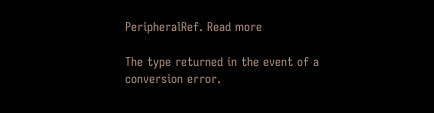PeripheralRef. Read more

The type returned in the event of a conversion error.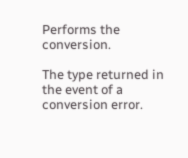Performs the conversion.

The type returned in the event of a conversion error.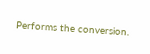Performs the conversion.